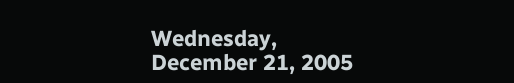Wednesday, December 21, 2005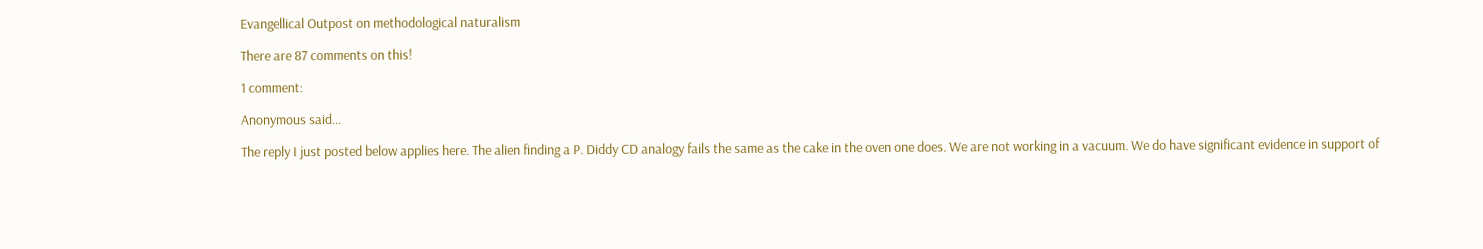Evangellical Outpost on methodological naturalism

There are 87 comments on this!

1 comment:

Anonymous said...

The reply I just posted below applies here. The alien finding a P. Diddy CD analogy fails the same as the cake in the oven one does. We are not working in a vacuum. We do have significant evidence in support of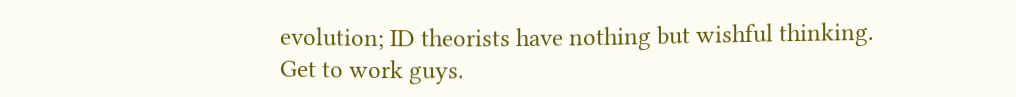evolution; ID theorists have nothing but wishful thinking. Get to work guys.